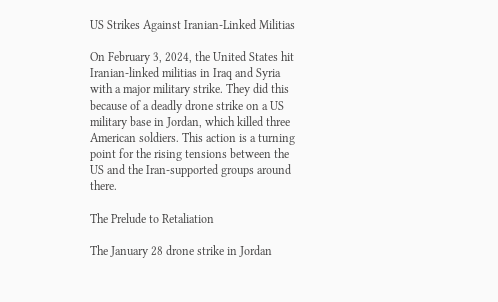US Strikes Against Iranian-Linked Militias

On February 3, 2024, the United States hit Iranian-linked militias in Iraq and Syria with a major military strike. They did this because of a deadly drone strike on a US military base in Jordan, which killed three American soldiers. This action is a turning point for the rising tensions between the US and the Iran-supported groups around there.

The Prelude to Retaliation

The January 28 drone strike in Jordan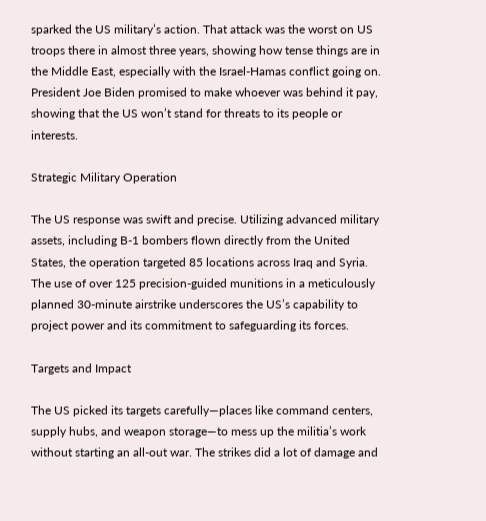sparked the US military’s action. That attack was the worst on US troops there in almost three years, showing how tense things are in the Middle East, especially with the Israel-Hamas conflict going on. President Joe Biden promised to make whoever was behind it pay, showing that the US won’t stand for threats to its people or interests.

Strategic Military Operation

The US response was swift and precise. Utilizing advanced military assets, including B-1 bombers flown directly from the United States, the operation targeted 85 locations across Iraq and Syria. The use of over 125 precision-guided munitions in a meticulously planned 30-minute airstrike underscores the US’s capability to project power and its commitment to safeguarding its forces.

Targets and Impact

The US picked its targets carefully—places like command centers, supply hubs, and weapon storage—to mess up the militia’s work without starting an all-out war. The strikes did a lot of damage and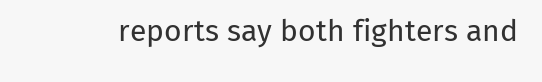reports say both fighters and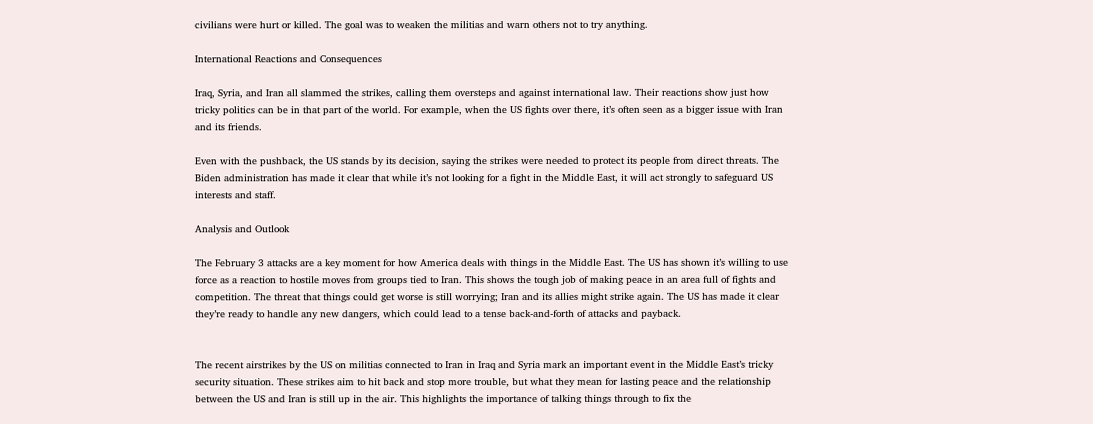civilians were hurt or killed. The goal was to weaken the militias and warn others not to try anything.

International Reactions and Consequences

Iraq, Syria, and Iran all slammed the strikes, calling them oversteps and against international law. Their reactions show just how tricky politics can be in that part of the world. For example, when the US fights over there, it’s often seen as a bigger issue with Iran and its friends.

Even with the pushback, the US stands by its decision, saying the strikes were needed to protect its people from direct threats. The Biden administration has made it clear that while it’s not looking for a fight in the Middle East, it will act strongly to safeguard US interests and staff.

Analysis and Outlook

The February 3 attacks are a key moment for how America deals with things in the Middle East. The US has shown it’s willing to use force as a reaction to hostile moves from groups tied to Iran. This shows the tough job of making peace in an area full of fights and competition. The threat that things could get worse is still worrying; Iran and its allies might strike again. The US has made it clear they’re ready to handle any new dangers, which could lead to a tense back-and-forth of attacks and payback.


The recent airstrikes by the US on militias connected to Iran in Iraq and Syria mark an important event in the Middle East’s tricky security situation. These strikes aim to hit back and stop more trouble, but what they mean for lasting peace and the relationship between the US and Iran is still up in the air. This highlights the importance of talking things through to fix the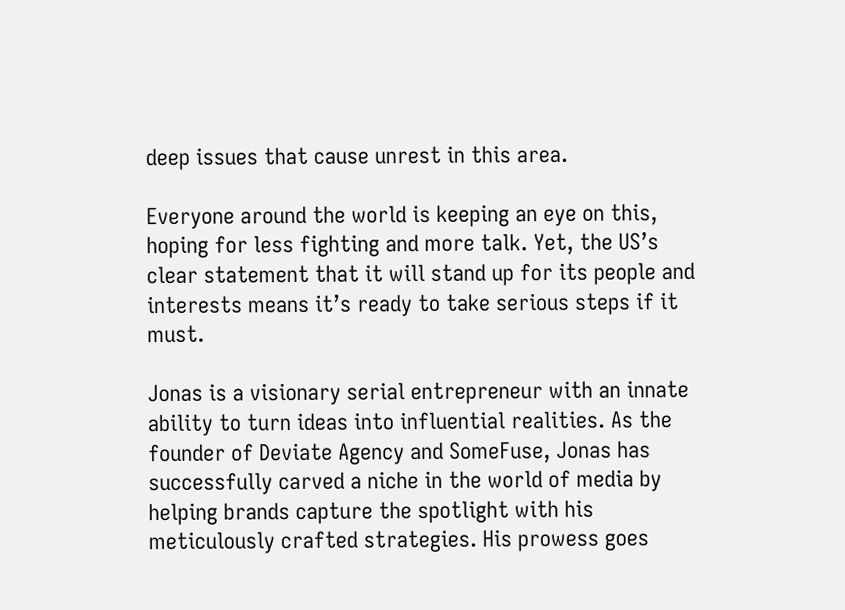deep issues that cause unrest in this area.

Everyone around the world is keeping an eye on this, hoping for less fighting and more talk. Yet, the US’s clear statement that it will stand up for its people and interests means it’s ready to take serious steps if it must.

Jonas is a visionary serial entrepreneur with an innate ability to turn ideas into influential realities. As the founder of Deviate Agency and SomeFuse, Jonas has successfully carved a niche in the world of media by helping brands capture the spotlight with his meticulously crafted strategies. His prowess goes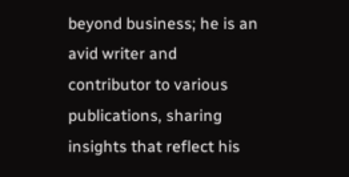beyond business; he is an avid writer and contributor to various publications, sharing insights that reflect his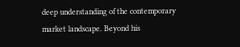deep understanding of the contemporary market landscape. Beyond his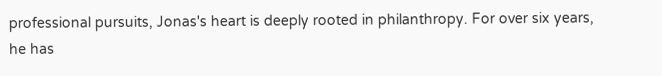professional pursuits, Jonas's heart is deeply rooted in philanthropy. For over six years, he has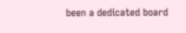been a dedicated board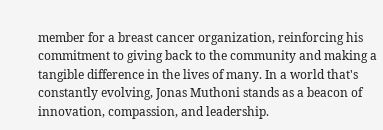member for a breast cancer organization, reinforcing his commitment to giving back to the community and making a tangible difference in the lives of many. In a world that's constantly evolving, Jonas Muthoni stands as a beacon of innovation, compassion, and leadership.